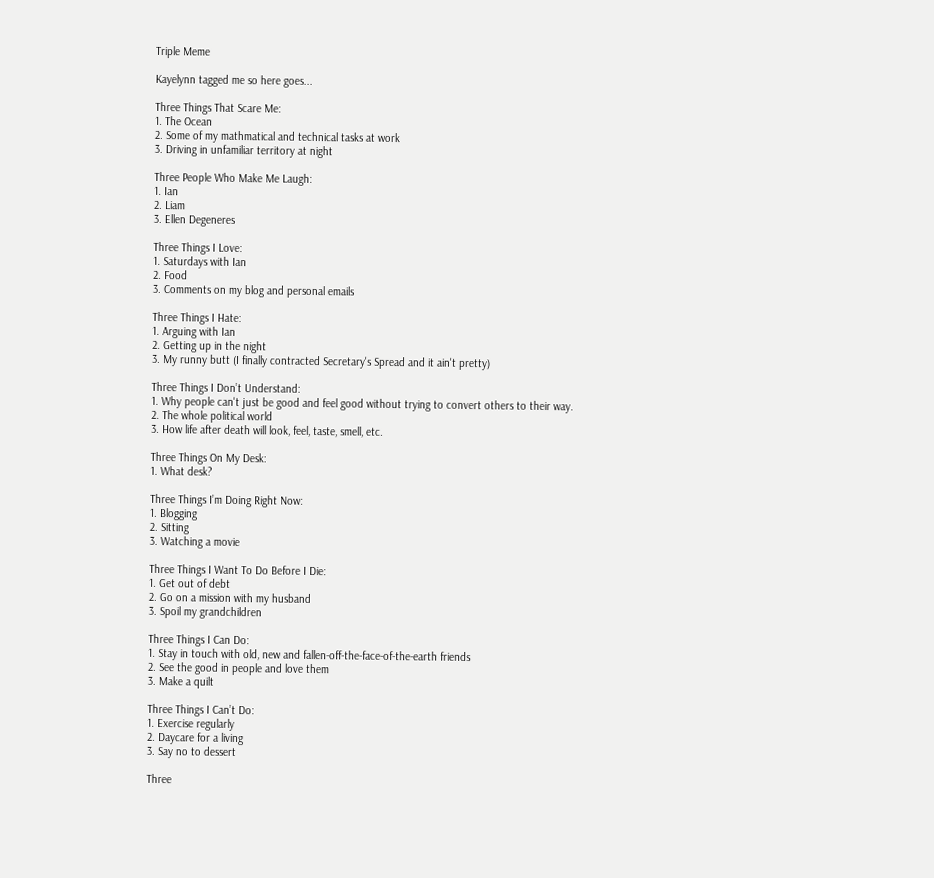Triple Meme

Kayelynn tagged me so here goes...

Three Things That Scare Me:
1. The Ocean
2. Some of my mathmatical and technical tasks at work
3. Driving in unfamiliar territory at night

Three People Who Make Me Laugh:
1. Ian
2. Liam
3. Ellen Degeneres

Three Things I Love:
1. Saturdays with Ian
2. Food
3. Comments on my blog and personal emails

Three Things I Hate:
1. Arguing with Ian
2. Getting up in the night
3. My runny butt (I finally contracted Secretary's Spread and it ain't pretty)

Three Things I Don’t Understand:
1. Why people can't just be good and feel good without trying to convert others to their way.
2. The whole political world
3. How life after death will look, feel, taste, smell, etc.

Three Things On My Desk:
1. What desk?

Three Things I’m Doing Right Now:
1. Blogging
2. Sitting
3. Watching a movie

Three Things I Want To Do Before I Die:
1. Get out of debt
2. Go on a mission with my husband
3. Spoil my grandchildren

Three Things I Can Do:
1. Stay in touch with old, new and fallen-off-the-face-of-the-earth friends
2. See the good in people and love them
3. Make a quilt

Three Things I Can’t Do:
1. Exercise regularly
2. Daycare for a living
3. Say no to dessert

Three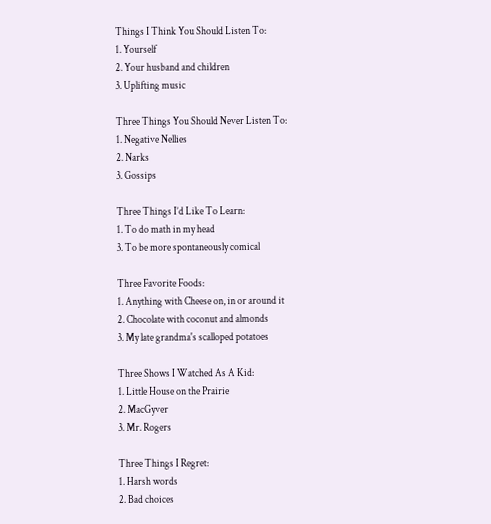Things I Think You Should Listen To:
1. Yourself
2. Your husband and children
3. Uplifting music

Three Things You Should Never Listen To:
1. Negative Nellies
2. Narks
3. Gossips

Three Things I’d Like To Learn:
1. To do math in my head
3. To be more spontaneously comical

Three Favorite Foods:
1. Anything with Cheese on, in or around it
2. Chocolate with coconut and almonds
3. My late grandma's scalloped potatoes

Three Shows I Watched As A Kid:
1. Little House on the Prairie
2. MacGyver
3. Mr. Rogers

Three Things I Regret:
1. Harsh words
2. Bad choices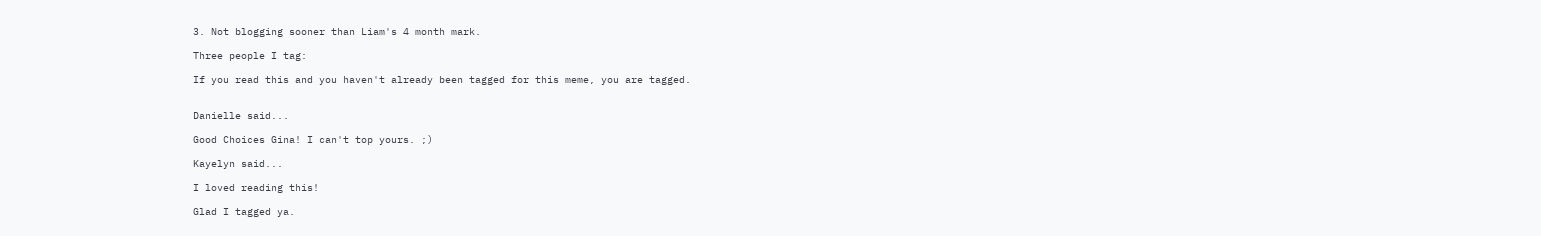3. Not blogging sooner than Liam's 4 month mark.

Three people I tag:

If you read this and you haven't already been tagged for this meme, you are tagged.


Danielle said...

Good Choices Gina! I can't top yours. ;)

Kayelyn said...

I loved reading this!

Glad I tagged ya.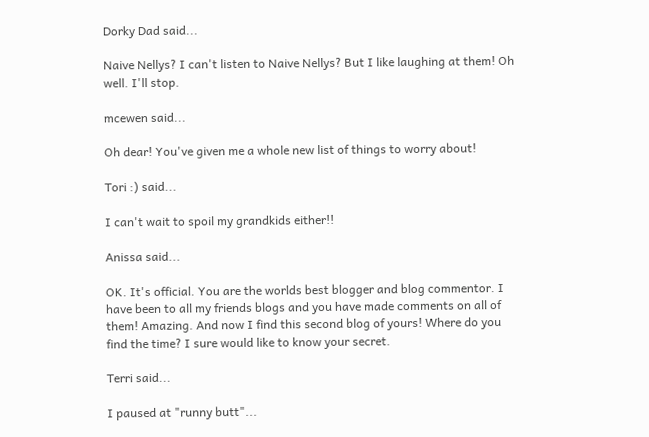Dorky Dad said...

Naive Nellys? I can't listen to Naive Nellys? But I like laughing at them! Oh well. I'll stop.

mcewen said...

Oh dear! You've given me a whole new list of things to worry about!

Tori :) said...

I can't wait to spoil my grandkids either!!

Anissa said...

OK. It's official. You are the worlds best blogger and blog commentor. I have been to all my friends blogs and you have made comments on all of them! Amazing. And now I find this second blog of yours! Where do you find the time? I sure would like to know your secret.

Terri said...

I paused at "runny butt"...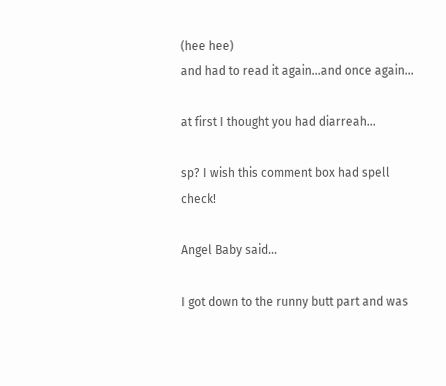(hee hee)
and had to read it again...and once again...

at first I thought you had diarreah...

sp? I wish this comment box had spell check!

Angel Baby said...

I got down to the runny butt part and was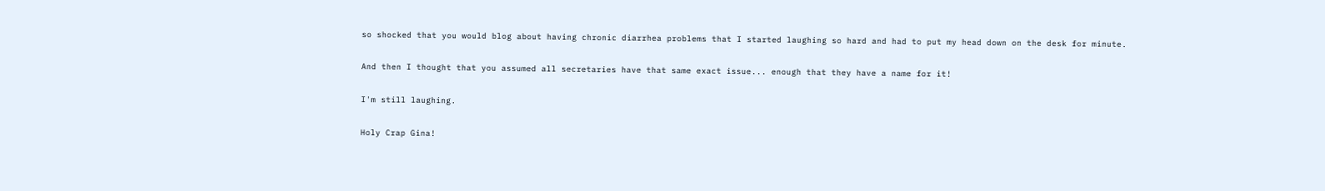so shocked that you would blog about having chronic diarrhea problems that I started laughing so hard and had to put my head down on the desk for minute.

And then I thought that you assumed all secretaries have that same exact issue... enough that they have a name for it!

I'm still laughing.

Holy Crap Gina!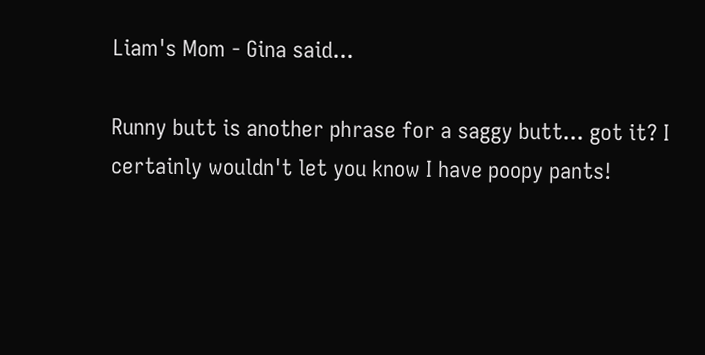Liam's Mom - Gina said...

Runny butt is another phrase for a saggy butt... got it? I certainly wouldn't let you know I have poopy pants!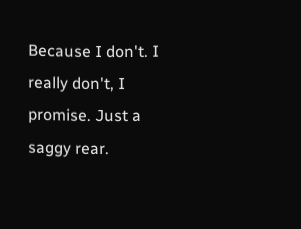Because I don't. I really don't, I promise. Just a saggy rear.